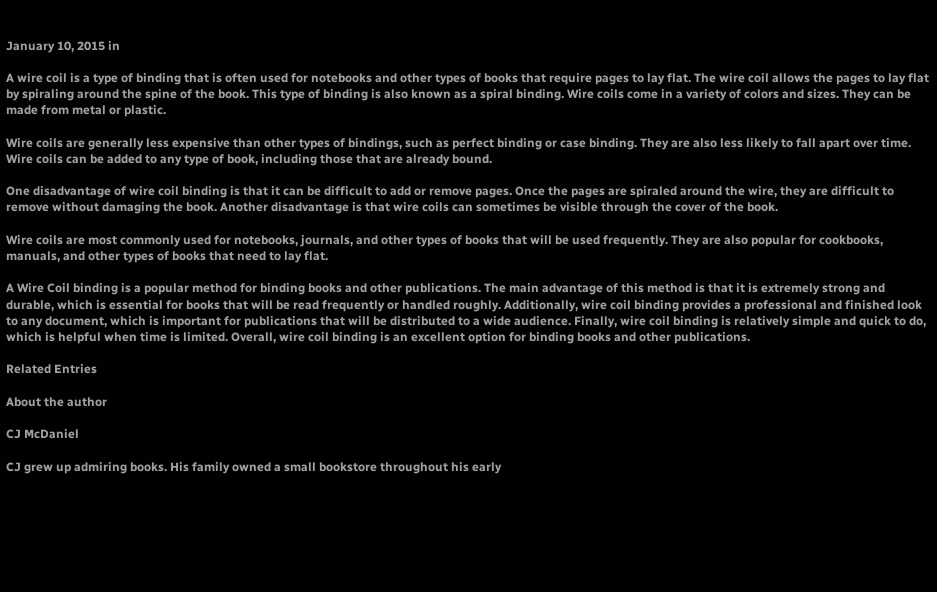January 10, 2015 in

A wire coil is a type of binding that is often used for notebooks and other types of books that require pages to lay flat. The wire coil allows the pages to lay flat by spiraling around the spine of the book. This type of binding is also known as a spiral binding. Wire coils come in a variety of colors and sizes. They can be made from metal or plastic.

Wire coils are generally less expensive than other types of bindings, such as perfect binding or case binding. They are also less likely to fall apart over time. Wire coils can be added to any type of book, including those that are already bound.

One disadvantage of wire coil binding is that it can be difficult to add or remove pages. Once the pages are spiraled around the wire, they are difficult to remove without damaging the book. Another disadvantage is that wire coils can sometimes be visible through the cover of the book.

Wire coils are most commonly used for notebooks, journals, and other types of books that will be used frequently. They are also popular for cookbooks, manuals, and other types of books that need to lay flat.

A Wire Coil binding is a popular method for binding books and other publications. The main advantage of this method is that it is extremely strong and durable, which is essential for books that will be read frequently or handled roughly. Additionally, wire coil binding provides a professional and finished look to any document, which is important for publications that will be distributed to a wide audience. Finally, wire coil binding is relatively simple and quick to do, which is helpful when time is limited. Overall, wire coil binding is an excellent option for binding books and other publications.

Related Entries

About the author

CJ McDaniel

CJ grew up admiring books. His family owned a small bookstore throughout his early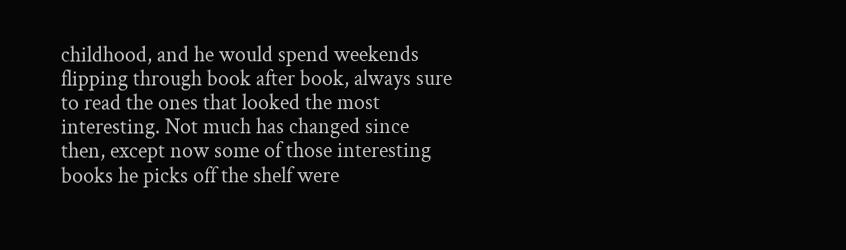childhood, and he would spend weekends flipping through book after book, always sure to read the ones that looked the most interesting. Not much has changed since then, except now some of those interesting books he picks off the shelf were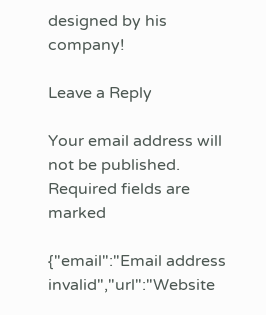designed by his company!

Leave a Reply

Your email address will not be published. Required fields are marked

{"email":"Email address invalid","url":"Website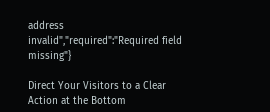address invalid","required":"Required field missing"}

Direct Your Visitors to a Clear Action at the Bottom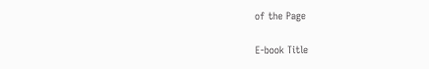of the Page

E-book Title